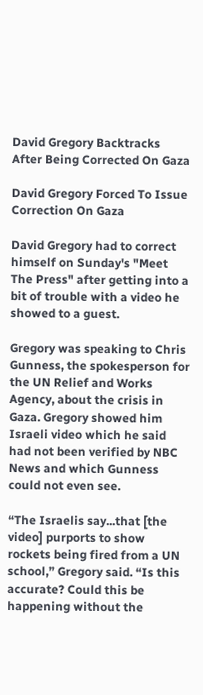David Gregory Backtracks After Being Corrected On Gaza

David Gregory Forced To Issue Correction On Gaza

David Gregory had to correct himself on Sunday's "Meet The Press" after getting into a bit of trouble with a video he showed to a guest.

Gregory was speaking to Chris Gunness, the spokesperson for the UN Relief and Works Agency, about the crisis in Gaza. Gregory showed him Israeli video which he said had not been verified by NBC News and which Gunness could not even see.

“The Israelis say...that [the video] purports to show rockets being fired from a UN school,” Gregory said. “Is this accurate? Could this be happening without the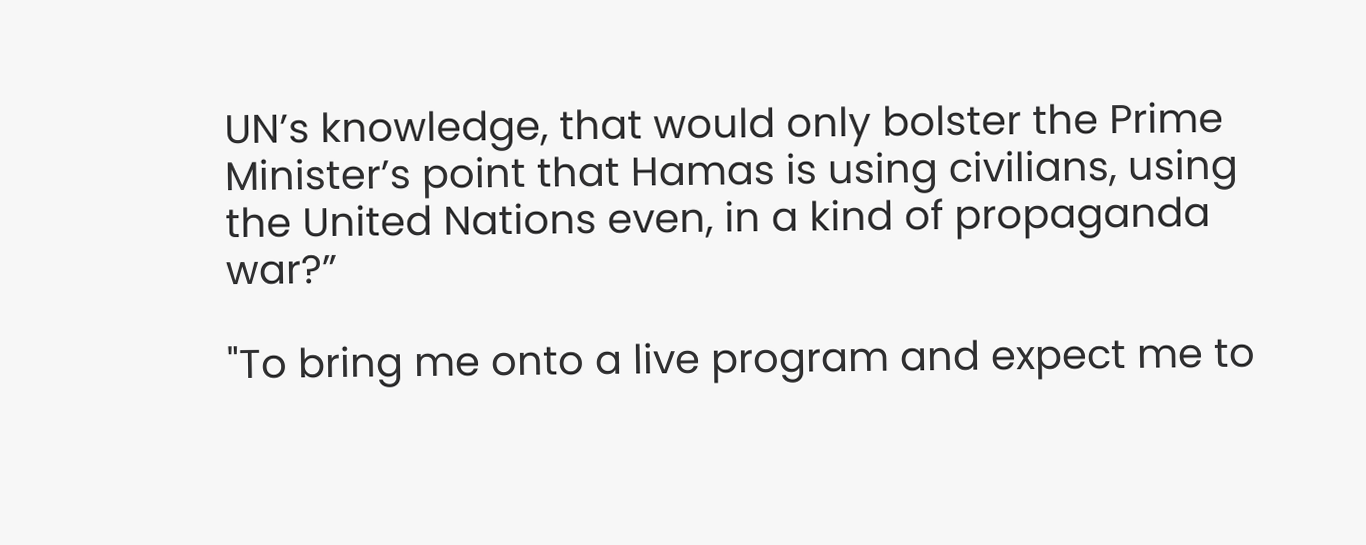UN’s knowledge, that would only bolster the Prime Minister’s point that Hamas is using civilians, using the United Nations even, in a kind of propaganda war?”

"To bring me onto a live program and expect me to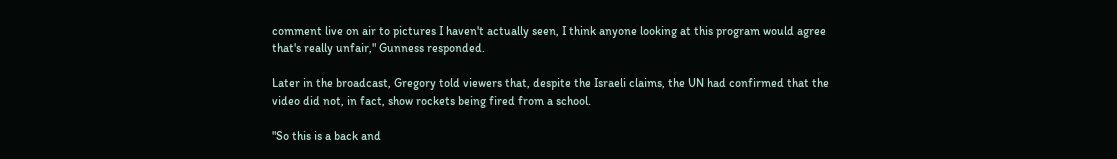comment live on air to pictures I haven't actually seen, I think anyone looking at this program would agree that's really unfair," Gunness responded.

Later in the broadcast, Gregory told viewers that, despite the Israeli claims, the UN had confirmed that the video did not, in fact, show rockets being fired from a school.

"So this is a back and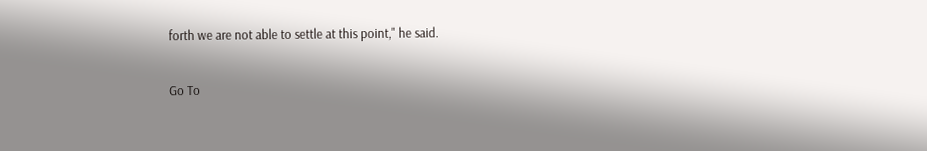forth we are not able to settle at this point," he said.

Go To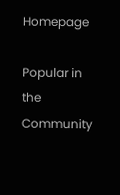Homepage

Popular in the Community